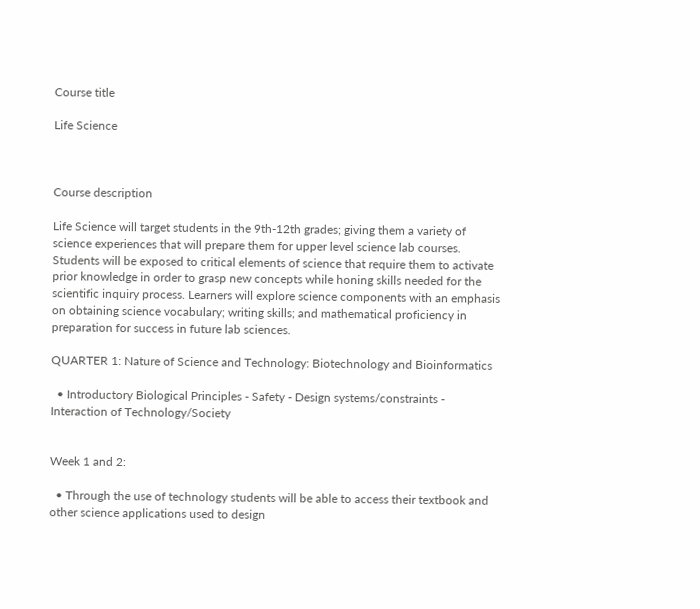Course title

Life Science



Course description

Life Science will target students in the 9th-12th grades; giving them a variety of science experiences that will prepare them for upper level science lab courses. Students will be exposed to critical elements of science that require them to activate prior knowledge in order to grasp new concepts while honing skills needed for the scientific inquiry process. Learners will explore science components with an emphasis on obtaining science vocabulary; writing skills; and mathematical proficiency in preparation for success in future lab sciences.

QUARTER 1: Nature of Science and Technology: Biotechnology and Bioinformatics

  • Introductory Biological Principles - Safety - Design systems/constraints - Interaction of Technology/Society


Week 1 and 2:

  • Through the use of technology students will be able to access their textbook and other science applications used to design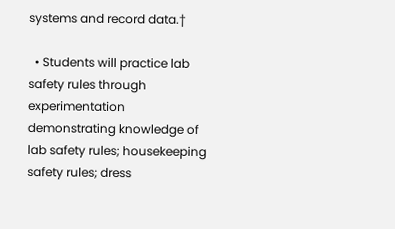systems and record data.†

  • Students will practice lab safety rules through experimentation demonstrating knowledge of lab safety rules; housekeeping safety rules; dress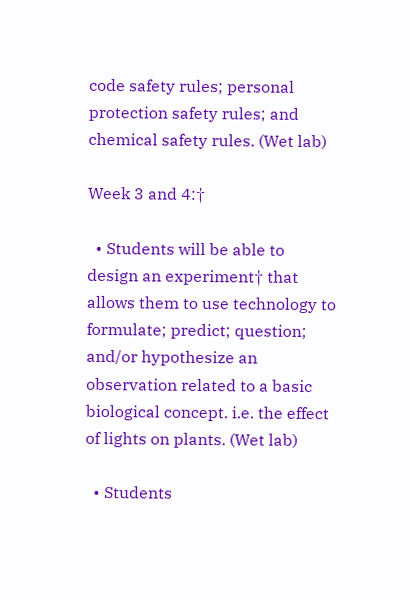code safety rules; personal protection safety rules; and chemical safety rules. (Wet lab)

Week 3 and 4:†

  • Students will be able to design an experiment† that allows them to use technology to formulate; predict; question; and/or hypothesize an observation related to a basic biological concept. i.e. the effect of lights on plants. (Wet lab)

  • Students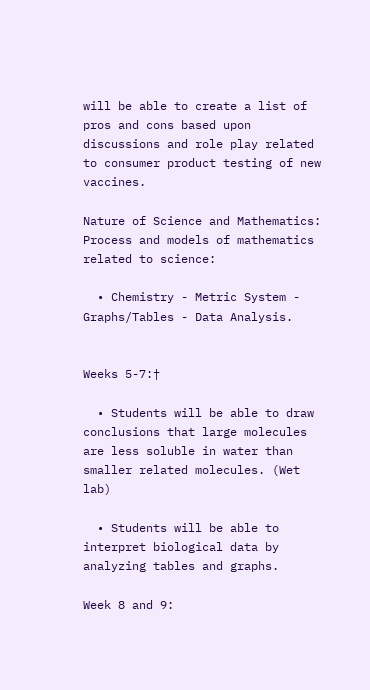will be able to create a list of pros and cons based upon discussions and role play related to consumer product testing of new vaccines.

Nature of Science and Mathematics: Process and models of mathematics related to science:

  • Chemistry - Metric System - Graphs/Tables - Data Analysis.


Weeks 5-7:†

  • Students will be able to draw conclusions that large molecules are less soluble in water than smaller related molecules. (Wet lab)

  • Students will be able to interpret biological data by analyzing tables and graphs.

Week 8 and 9: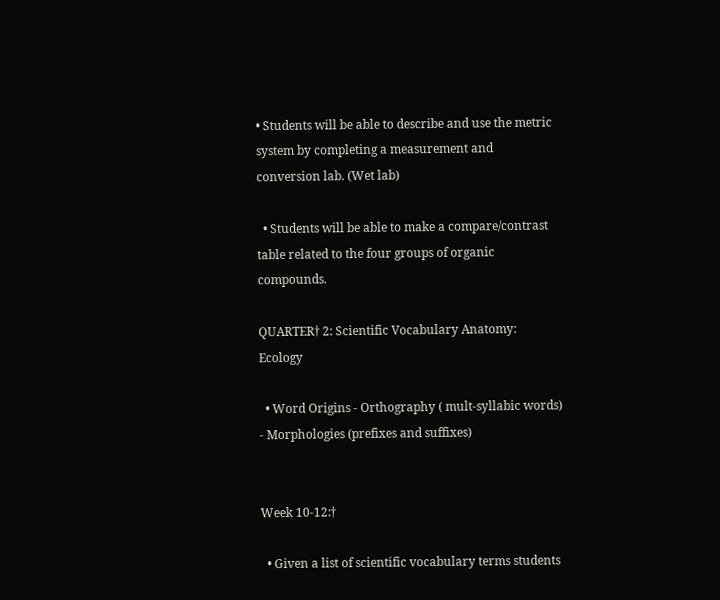• Students will be able to describe and use the metric system by completing a measurement and conversion lab. (Wet lab)

  • Students will be able to make a compare/contrast table related to the four groups of organic compounds.

QUARTER† 2: Scientific Vocabulary Anatomy: Ecology

  • Word Origins - Orthography ( mult-syllabic words) - Morphologies (prefixes and suffixes)


Week 10-12:†

  • Given a list of scientific vocabulary terms students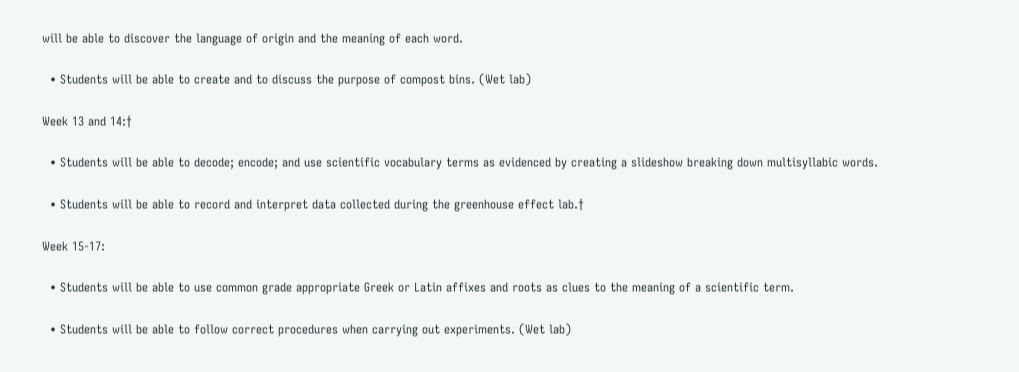will be able to discover the language of origin and the meaning of each word.

  • Students will be able to create and to discuss the purpose of compost bins. (Wet lab)

Week 13 and 14:†

  • Students will be able to decode; encode; and use scientific vocabulary terms as evidenced by creating a slideshow breaking down multisyllabic words.

  • Students will be able to record and interpret data collected during the greenhouse effect lab.†

Week 15-17:

  • Students will be able to use common grade appropriate Greek or Latin affixes and roots as clues to the meaning of a scientific term.

  • Students will be able to follow correct procedures when carrying out experiments. (Wet lab)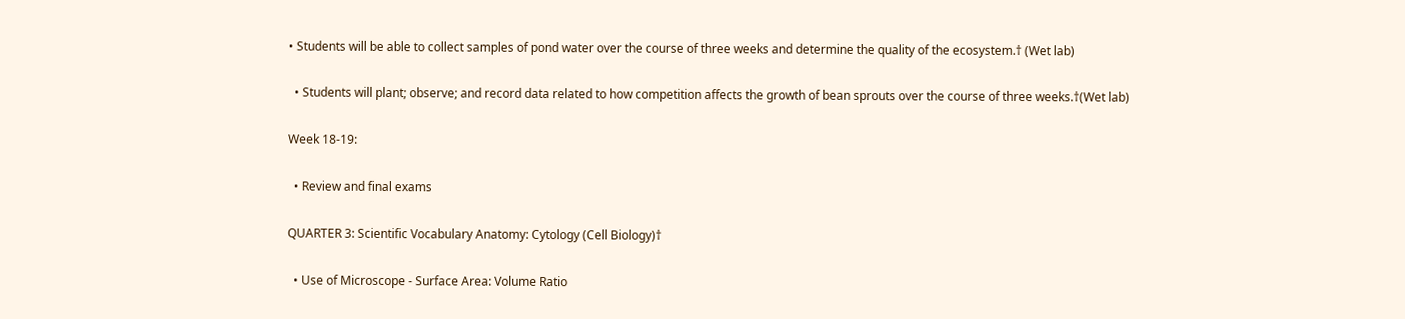• Students will be able to collect samples of pond water over the course of three weeks and determine the quality of the ecosystem.† (Wet lab)

  • Students will plant; observe; and record data related to how competition affects the growth of bean sprouts over the course of three weeks.†(Wet lab)

Week 18-19:

  • Review and final exams

QUARTER 3: Scientific Vocabulary Anatomy: Cytology (Cell Biology)†

  • Use of Microscope - Surface Area: Volume Ratio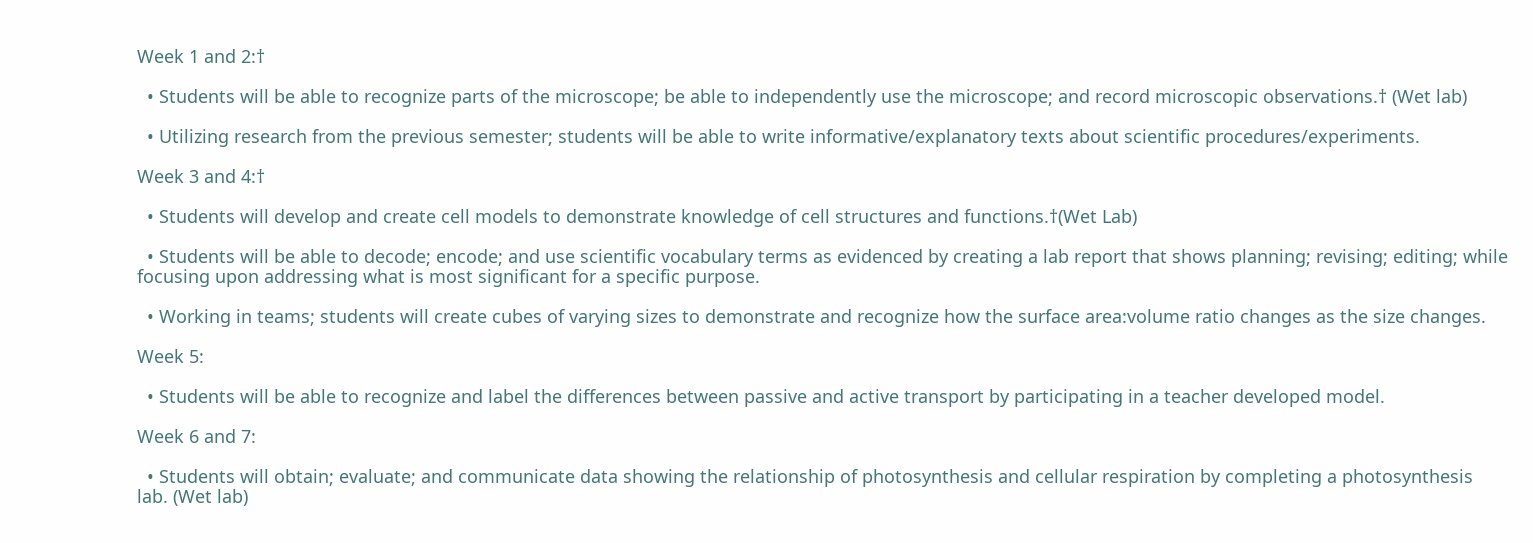Week 1 and 2:†

  • Students will be able to recognize parts of the microscope; be able to independently use the microscope; and record microscopic observations.† (Wet lab)

  • Utilizing research from the previous semester; students will be able to write informative/explanatory texts about scientific procedures/experiments.

Week 3 and 4:†

  • Students will develop and create cell models to demonstrate knowledge of cell structures and functions.†(Wet Lab)

  • Students will be able to decode; encode; and use scientific vocabulary terms as evidenced by creating a lab report that shows planning; revising; editing; while focusing upon addressing what is most significant for a specific purpose.

  • Working in teams; students will create cubes of varying sizes to demonstrate and recognize how the surface area:volume ratio changes as the size changes.

Week 5:

  • Students will be able to recognize and label the differences between passive and active transport by participating in a teacher developed model.

Week 6 and 7:

  • Students will obtain; evaluate; and communicate data showing the relationship of photosynthesis and cellular respiration by completing a photosynthesis lab. (Wet lab)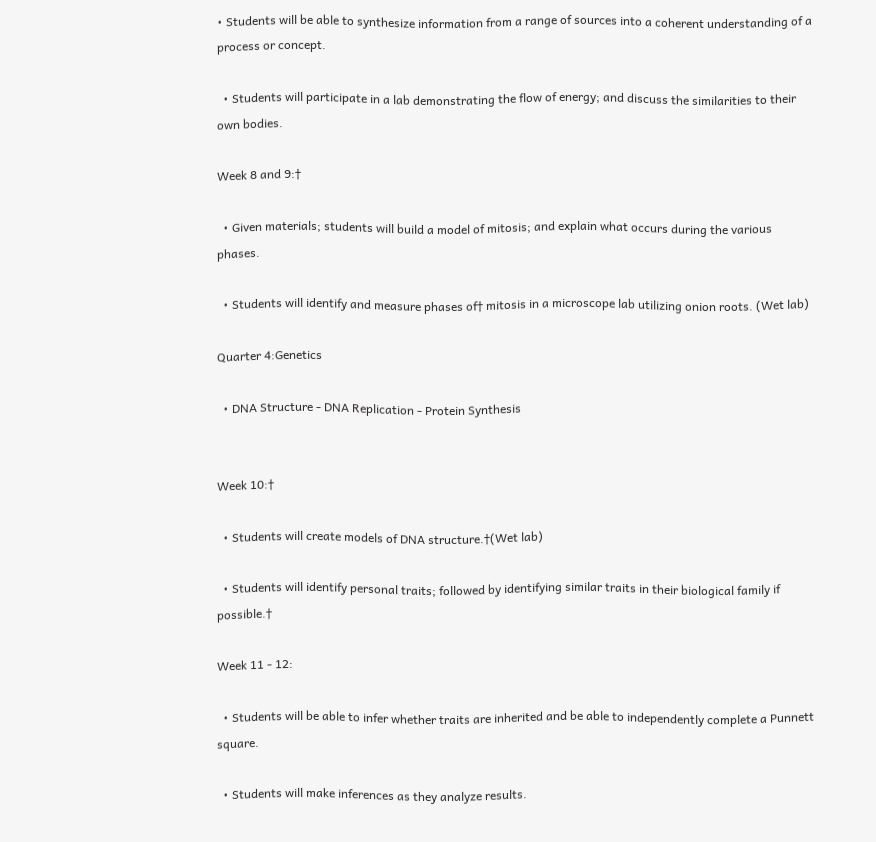• Students will be able to synthesize information from a range of sources into a coherent understanding of a process or concept.

  • Students will participate in a lab demonstrating the flow of energy; and discuss the similarities to their own bodies.

Week 8 and 9:†

  • Given materials; students will build a model of mitosis; and explain what occurs during the various phases.

  • Students will identify and measure phases of† mitosis in a microscope lab utilizing onion roots. (Wet lab)

Quarter 4:Genetics

  • DNA Structure - DNA Replication - Protein Synthesis


Week 10:†

  • Students will create models of DNA structure.†(Wet lab)

  • Students will identify personal traits; followed by identifying similar traits in their biological family if possible.†

Week 11 - 12:

  • Students will be able to infer whether traits are inherited and be able to independently complete a Punnett square.

  • Students will make inferences as they analyze results.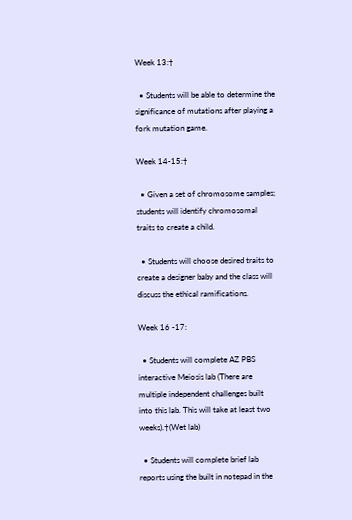Week 13:†

  • Students will be able to determine the significance of mutations after playing a fork mutation game.

Week 14-15:†

  • Given a set of chromosome samples; students will identify chromosomal traits to create a child.

  • Students will choose desired traits to create a designer baby and the class will discuss the ethical ramifications.

Week 16 -17:

  • Students will complete AZ PBS interactive Meiosis lab (There are multiple independent challenges built into this lab. This will take at least two weeks).†(Wet lab)

  • Students will complete brief lab reports using the built in notepad in the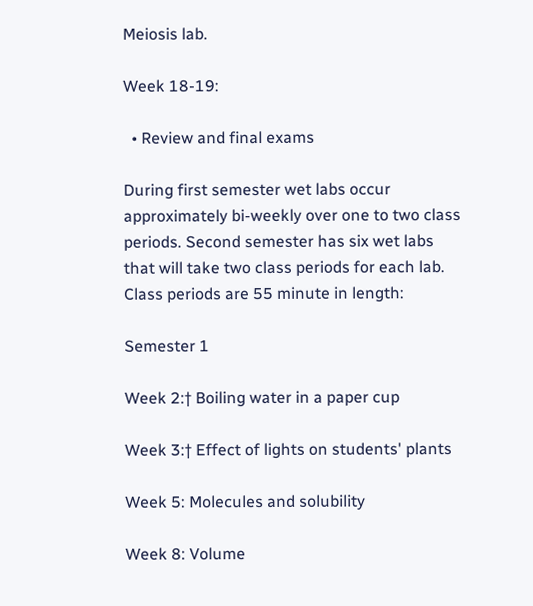Meiosis lab.

Week 18-19:

  • Review and final exams

During first semester wet labs occur approximately bi-weekly over one to two class periods. Second semester has six wet labs that will take two class periods for each lab. Class periods are 55 minute in length:

Semester 1

Week 2:† Boiling water in a paper cup

Week 3:† Effect of lights on students' plants

Week 5: Molecules and solubility

Week 8: Volume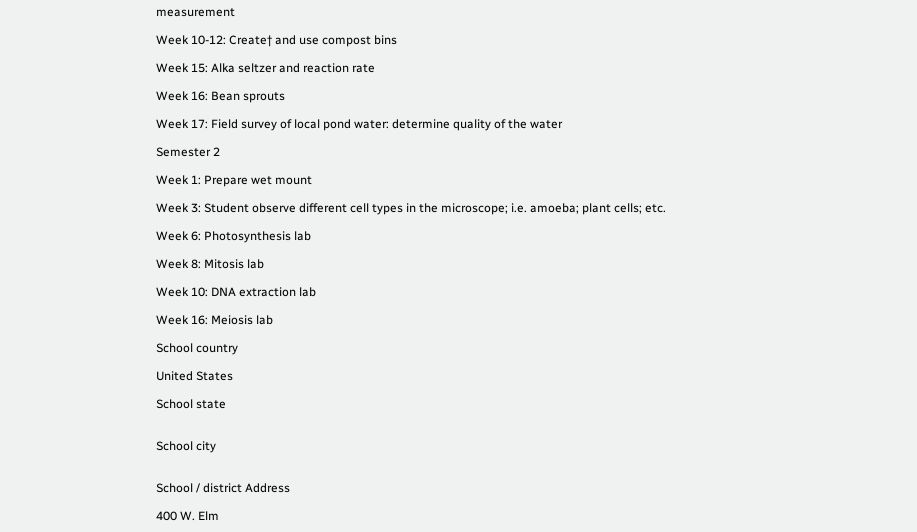measurement

Week 10-12: Create† and use compost bins

Week 15: Alka seltzer and reaction rate

Week 16: Bean sprouts

Week 17: Field survey of local pond water: determine quality of the water

Semester 2

Week 1: Prepare wet mount

Week 3: Student observe different cell types in the microscope; i.e. amoeba; plant cells; etc.

Week 6: Photosynthesis lab

Week 8: Mitosis lab

Week 10: DNA extraction lab

Week 16: Meiosis lab

School country

United States

School state


School city


School / district Address

400 W. Elm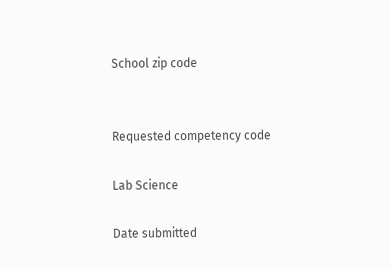School zip code


Requested competency code

Lab Science

Date submitted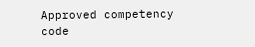Approved competency code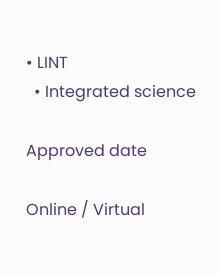• LINT
  • Integrated science

Approved date

Online / Virtual